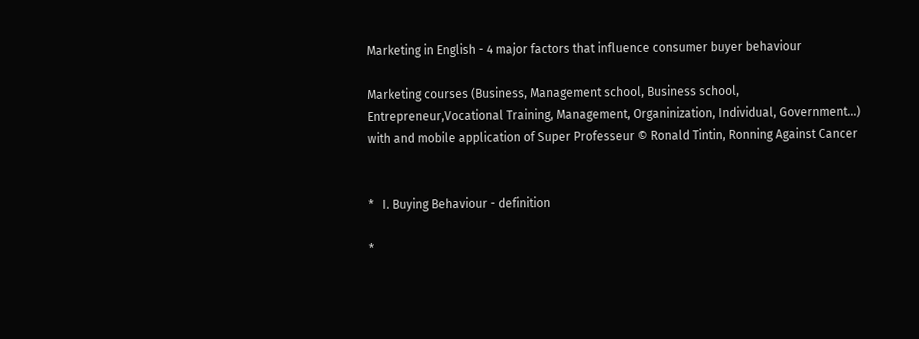Marketing in English - 4 major factors that influence consumer buyer behaviour

Marketing courses (Business, Management school, Business school, Entrepreneur,Vocational Training, Management, Organinization, Individual, Government...) with and mobile application of Super Professeur © Ronald Tintin, Ronning Against Cancer


*   I. Buying Behaviour - definition

*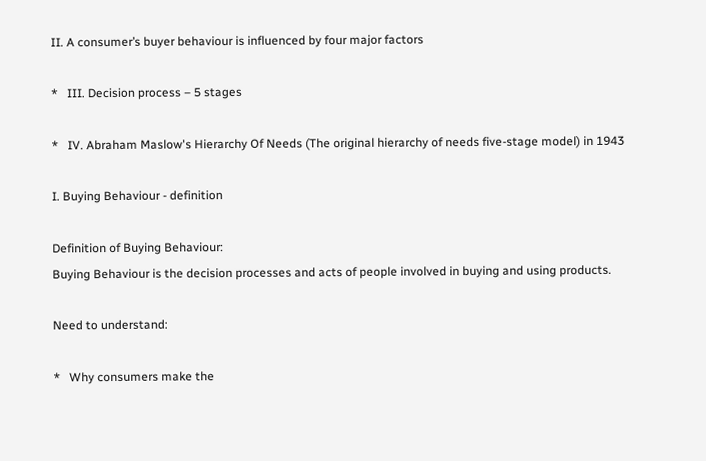II. A consumer’s buyer behaviour is influenced by four major factors

*   III. Decision process – 5 stages

*   IV. Abraham Maslow's Hierarchy Of Needs (The original hierarchy of needs five-stage model) in 1943

I. Buying Behaviour - definition

Definition of Buying Behaviour:
Buying Behaviour is the decision processes and acts of people involved in buying and using products.

Need to understand:

*   Why consumers make the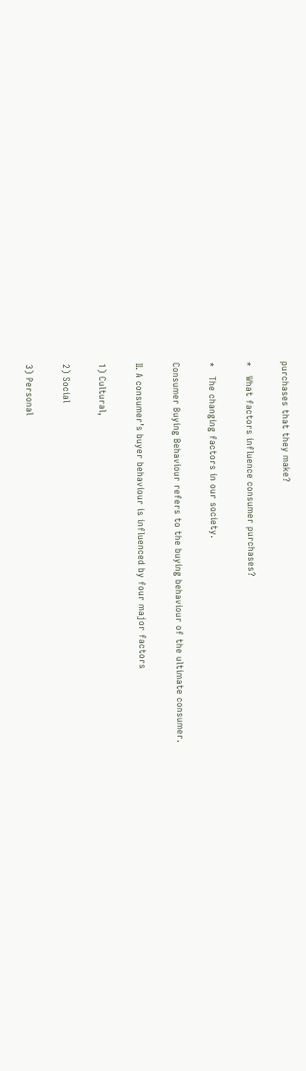purchases that they make?

*   What factors influence consumer purchases?

*   The changing factors in our society.

Consumer Buying Behaviour refers to the buying behaviour of the ultimate consumer.

II. A consumer’s buyer behaviour is influenced by four major factors

1) Cultural,

2) Social

3) Personal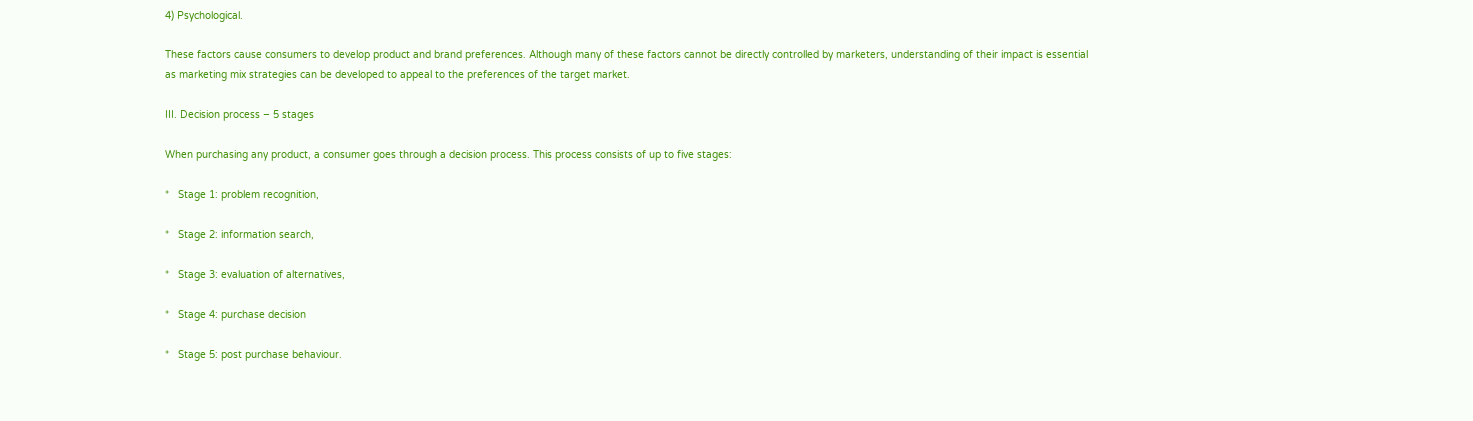4) Psychological.

These factors cause consumers to develop product and brand preferences. Although many of these factors cannot be directly controlled by marketers, understanding of their impact is essential as marketing mix strategies can be developed to appeal to the preferences of the target market.

III. Decision process – 5 stages

When purchasing any product, a consumer goes through a decision process. This process consists of up to five stages:

*   Stage 1: problem recognition,

*   Stage 2: information search,

*   Stage 3: evaluation of alternatives,

*   Stage 4: purchase decision

*   Stage 5: post purchase behaviour.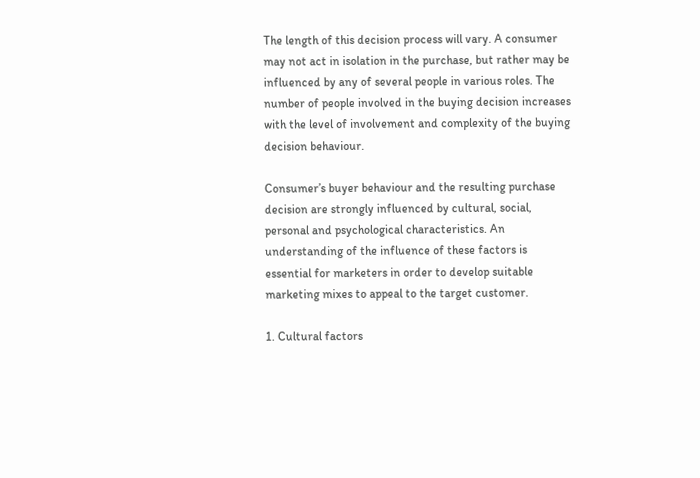The length of this decision process will vary. A consumer may not act in isolation in the purchase, but rather may be influenced by any of several people in various roles. The number of people involved in the buying decision increases with the level of involvement and complexity of the buying decision behaviour.

Consumer’s buyer behaviour and the resulting purchase decision are strongly influenced by cultural, social, personal and psychological characteristics. An understanding of the influence of these factors is essential for marketers in order to develop suitable marketing mixes to appeal to the target customer.

1. Cultural factors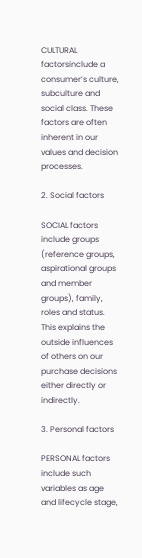CULTURAL factorsinclude a consumer’s culture, subculture and social class. These factors are often inherent in our values and decision processes.

2. Social factors

SOCIAL factors include groups (reference groups, aspirational groups and member groups), family, roles and status. This explains the outside influences of others on our purchase decisions either directly or indirectly.

3. Personal factors

PERSONAL factors include such variables as age and lifecycle stage,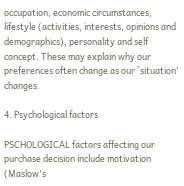occupation, economic circumstances, lifestyle (activities, interests, opinions and demographics), personality and self concept. These may explain why our preferences often change as our `situation' changes.

4. Psychological factors

PSCHOLOGICAL factors affecting our purchase decision include motivation (Maslow's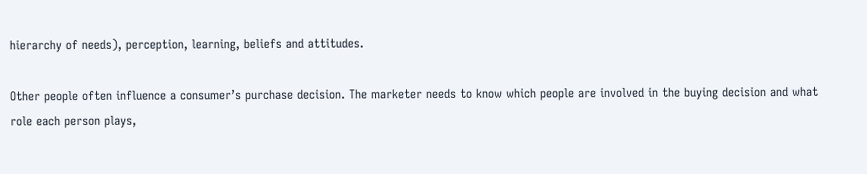hierarchy of needs), perception, learning, beliefs and attitudes.

Other people often influence a consumer’s purchase decision. The marketer needs to know which people are involved in the buying decision and what role each person plays,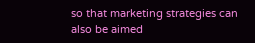so that marketing strategies can also be aimed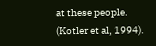at these people. (Kotler et al, 1994).